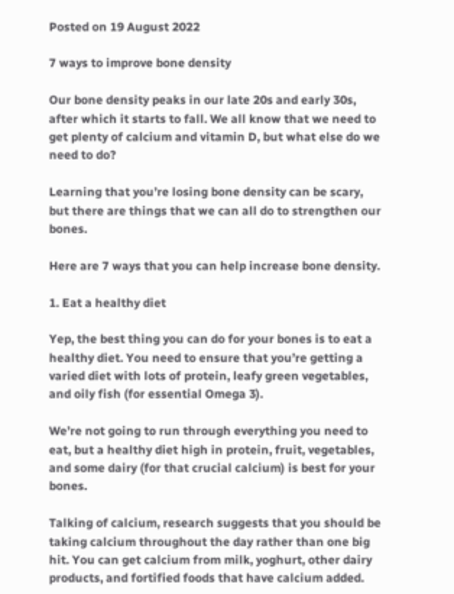Posted on 19 August 2022

7 ways to improve bone density

Our bone density peaks in our late 20s and early 30s, after which it starts to fall. We all know that we need to get plenty of calcium and vitamin D, but what else do we need to do?

Learning that you’re losing bone density can be scary, but there are things that we can all do to strengthen our bones.

Here are 7 ways that you can help increase bone density.

1. Eat a healthy diet

Yep, the best thing you can do for your bones is to eat a healthy diet. You need to ensure that you’re getting a varied diet with lots of protein, leafy green vegetables, and oily fish (for essential Omega 3).

We’re not going to run through everything you need to eat, but a healthy diet high in protein, fruit, vegetables, and some dairy (for that crucial calcium) is best for your bones.

Talking of calcium, research suggests that you should be taking calcium throughout the day rather than one big hit. You can get calcium from milk, yoghurt, other dairy products, and fortified foods that have calcium added.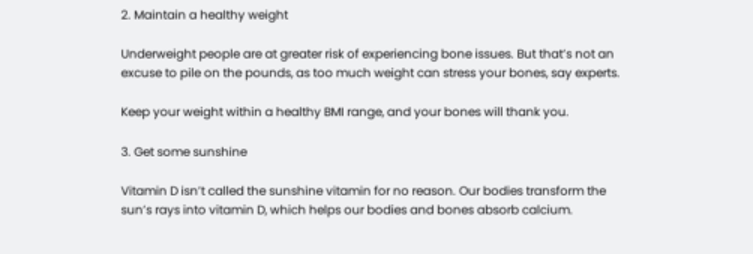2. Maintain a healthy weight

Underweight people are at greater risk of experiencing bone issues. But that’s not an excuse to pile on the pounds, as too much weight can stress your bones, say experts.

Keep your weight within a healthy BMI range, and your bones will thank you.

3. Get some sunshine

Vitamin D isn’t called the sunshine vitamin for no reason. Our bodies transform the sun’s rays into vitamin D, which helps our bodies and bones absorb calcium.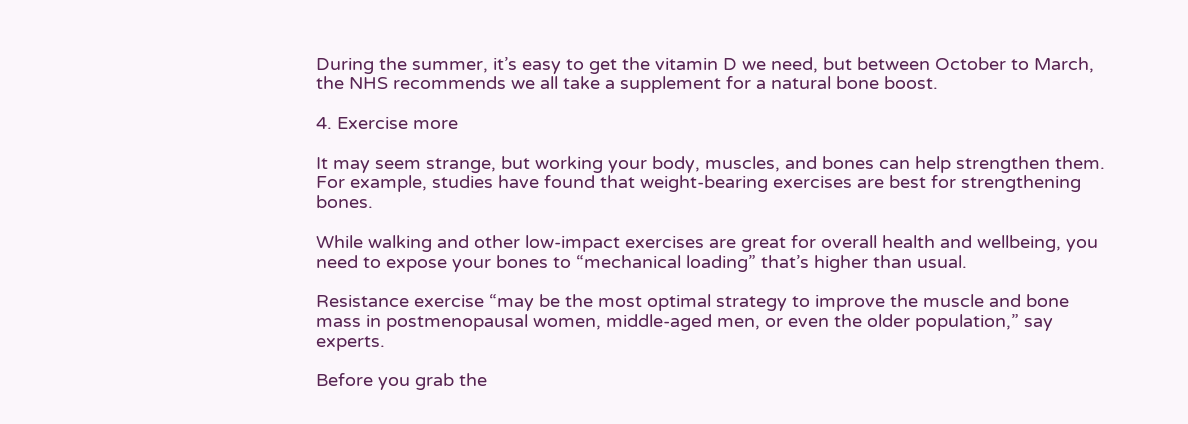During the summer, it’s easy to get the vitamin D we need, but between October to March, the NHS recommends we all take a supplement for a natural bone boost.

4. Exercise more

It may seem strange, but working your body, muscles, and bones can help strengthen them. For example, studies have found that weight-bearing exercises are best for strengthening bones.

While walking and other low-impact exercises are great for overall health and wellbeing, you need to expose your bones to “mechanical loading” that’s higher than usual.

Resistance exercise “may be the most optimal strategy to improve the muscle and bone mass in postmenopausal women, middle-aged men, or even the older population,” say experts.

Before you grab the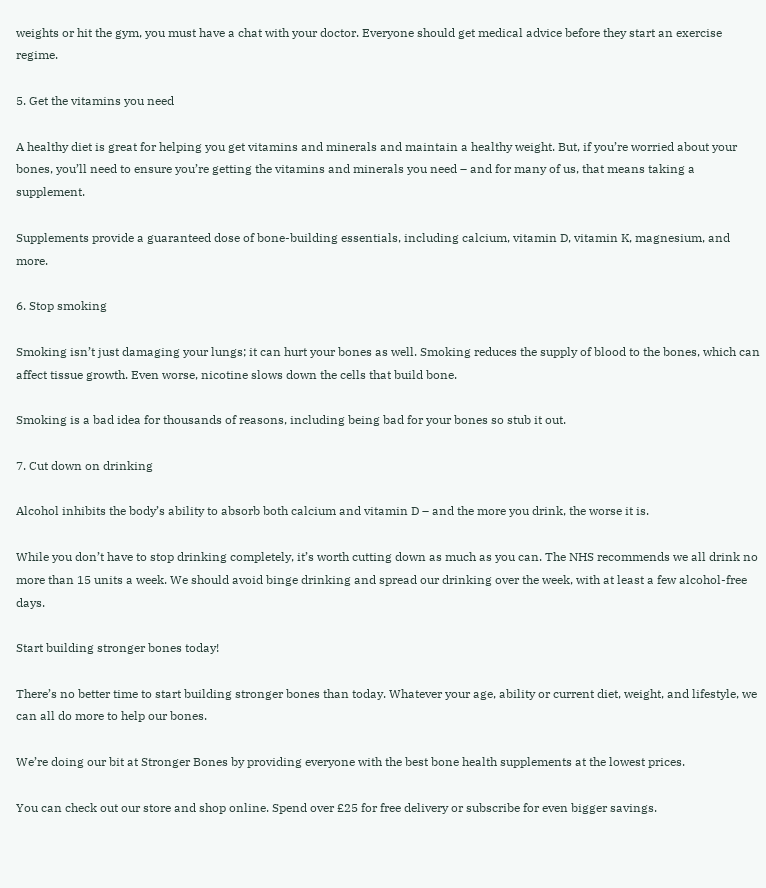weights or hit the gym, you must have a chat with your doctor. Everyone should get medical advice before they start an exercise regime.

5. Get the vitamins you need

A healthy diet is great for helping you get vitamins and minerals and maintain a healthy weight. But, if you’re worried about your bones, you’ll need to ensure you’re getting the vitamins and minerals you need – and for many of us, that means taking a supplement.

Supplements provide a guaranteed dose of bone-building essentials, including calcium, vitamin D, vitamin K, magnesium, and more.

6. Stop smoking

Smoking isn’t just damaging your lungs; it can hurt your bones as well. Smoking reduces the supply of blood to the bones, which can affect tissue growth. Even worse, nicotine slows down the cells that build bone.

Smoking is a bad idea for thousands of reasons, including being bad for your bones so stub it out.

7. Cut down on drinking

Alcohol inhibits the body’s ability to absorb both calcium and vitamin D – and the more you drink, the worse it is.

While you don’t have to stop drinking completely, it’s worth cutting down as much as you can. The NHS recommends we all drink no more than 15 units a week. We should avoid binge drinking and spread our drinking over the week, with at least a few alcohol-free days.

Start building stronger bones today!

There’s no better time to start building stronger bones than today. Whatever your age, ability or current diet, weight, and lifestyle, we can all do more to help our bones.

We’re doing our bit at Stronger Bones by providing everyone with the best bone health supplements at the lowest prices.

You can check out our store and shop online. Spend over £25 for free delivery or subscribe for even bigger savings.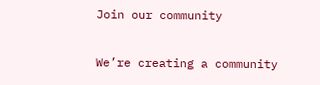Join our community

We’re creating a community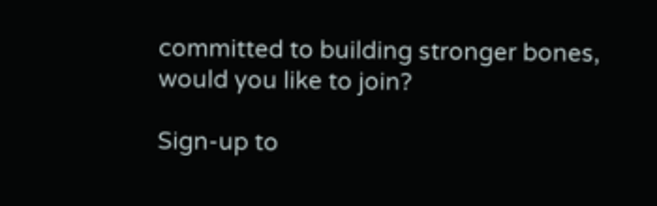committed to building stronger bones, would you like to join?

Sign-up to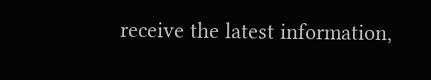receive the latest information,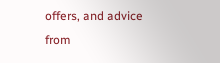offers, and advice from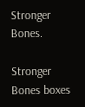Stronger Bones.

Stronger Bones boxes